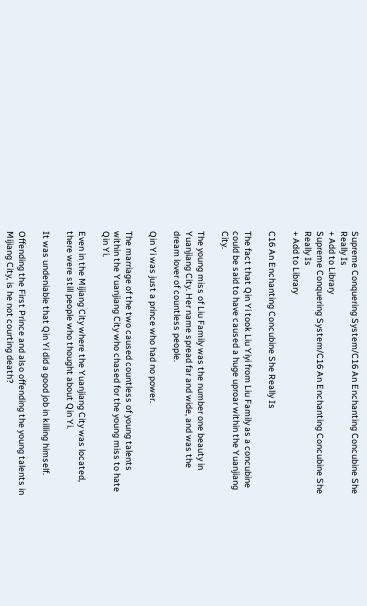Supreme Conquering System/C16 An Enchanting Concubine She Really Is
+ Add to Library
Supreme Conquering System/C16 An Enchanting Concubine She Really Is
+ Add to Library

C16 An Enchanting Concubine She Really Is

The fact that Qin Yi took Liu Yiyi from Liu Family as a concubine could be said to have caused a huge uproar within the Yuanjiang City.

The young miss of Liu Family was the number one beauty in Yuanjiang City. Her name spread far and wide, and was the dream lover of countless people.

Qin Yi was just a prince who had no power.

The marriage of the two caused countless of young talents within the Yuanjiang City who chased for the young miss to hate Qin Yi.

Even in the Mijiang City where the Yuanjiang City was located, there were still people who thought about Qin Yi.

It was undeniable that Qin Yi did a good job in killing himself.

Offending the First Prince and also offending the young talents in Mijiang City, is he not courting death?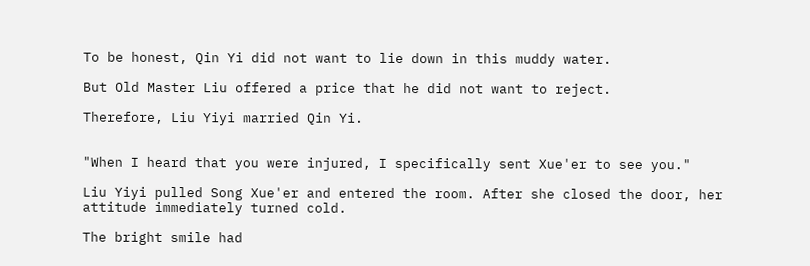To be honest, Qin Yi did not want to lie down in this muddy water.

But Old Master Liu offered a price that he did not want to reject.

Therefore, Liu Yiyi married Qin Yi.


"When I heard that you were injured, I specifically sent Xue'er to see you."

Liu Yiyi pulled Song Xue'er and entered the room. After she closed the door, her attitude immediately turned cold.

The bright smile had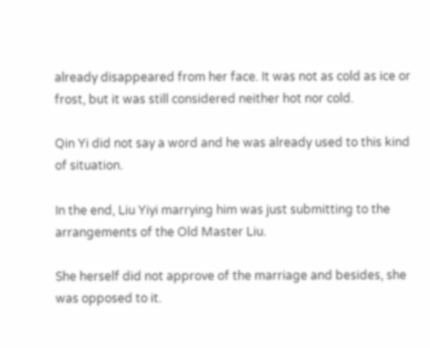already disappeared from her face. It was not as cold as ice or frost, but it was still considered neither hot nor cold.

Qin Yi did not say a word and he was already used to this kind of situation.

In the end, Liu Yiyi marrying him was just submitting to the arrangements of the Old Master Liu.

She herself did not approve of the marriage and besides, she was opposed to it.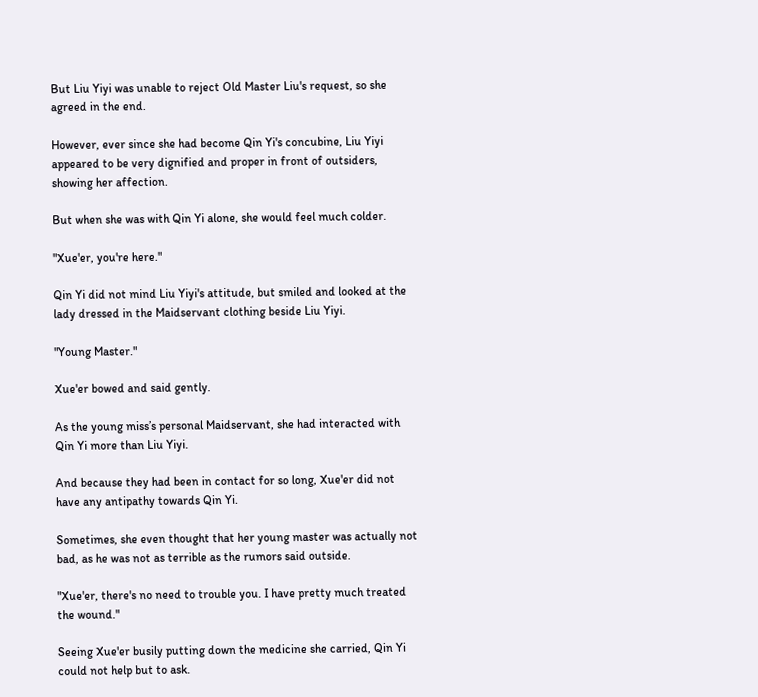But Liu Yiyi was unable to reject Old Master Liu's request, so she agreed in the end.

However, ever since she had become Qin Yi's concubine, Liu Yiyi appeared to be very dignified and proper in front of outsiders, showing her affection.

But when she was with Qin Yi alone, she would feel much colder.

"Xue'er, you're here."

Qin Yi did not mind Liu Yiyi's attitude, but smiled and looked at the lady dressed in the Maidservant clothing beside Liu Yiyi.

"Young Master."

Xue'er bowed and said gently.

As the young miss’s personal Maidservant, she had interacted with Qin Yi more than Liu Yiyi.

And because they had been in contact for so long, Xue'er did not have any antipathy towards Qin Yi.

Sometimes, she even thought that her young master was actually not bad, as he was not as terrible as the rumors said outside.

"Xue'er, there's no need to trouble you. I have pretty much treated the wound."

Seeing Xue'er busily putting down the medicine she carried, Qin Yi could not help but to ask.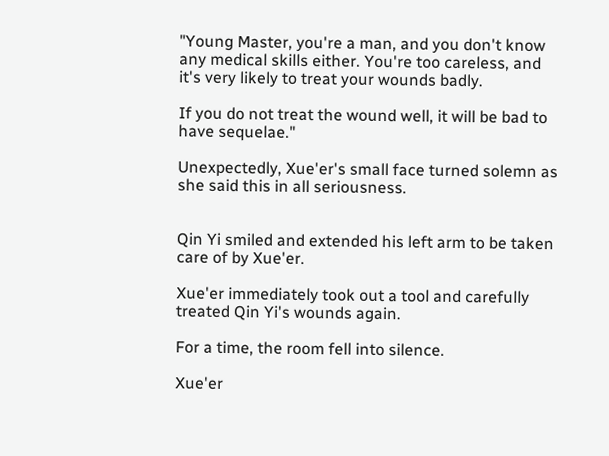"Young Master, you're a man, and you don't know any medical skills either. You're too careless, and it's very likely to treat your wounds badly.

If you do not treat the wound well, it will be bad to have sequelae."

Unexpectedly, Xue'er's small face turned solemn as she said this in all seriousness.


Qin Yi smiled and extended his left arm to be taken care of by Xue'er.

Xue'er immediately took out a tool and carefully treated Qin Yi's wounds again.

For a time, the room fell into silence.

Xue'er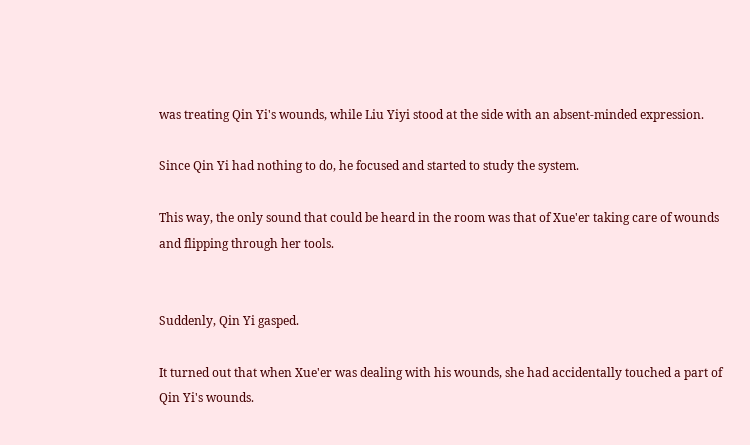was treating Qin Yi's wounds, while Liu Yiyi stood at the side with an absent-minded expression.

Since Qin Yi had nothing to do, he focused and started to study the system.

This way, the only sound that could be heard in the room was that of Xue'er taking care of wounds and flipping through her tools.


Suddenly, Qin Yi gasped.

It turned out that when Xue'er was dealing with his wounds, she had accidentally touched a part of Qin Yi's wounds.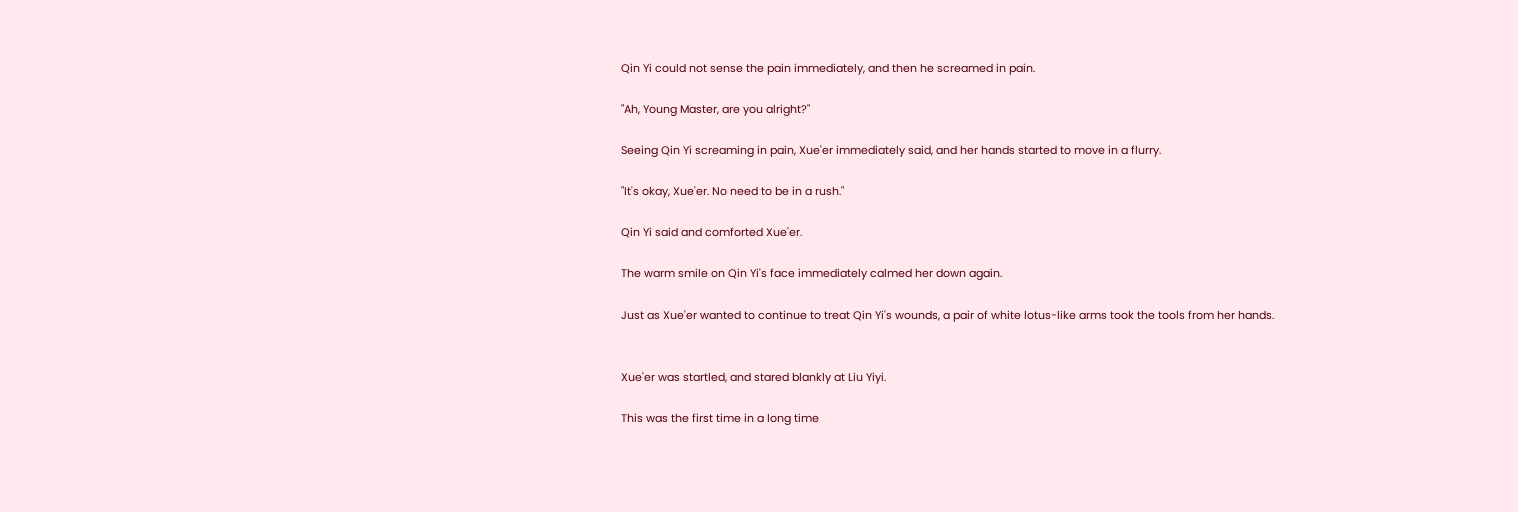Qin Yi could not sense the pain immediately, and then he screamed in pain.

"Ah, Young Master, are you alright?"

Seeing Qin Yi screaming in pain, Xue'er immediately said, and her hands started to move in a flurry.

"It's okay, Xue'er. No need to be in a rush."

Qin Yi said and comforted Xue'er.

The warm smile on Qin Yi's face immediately calmed her down again.

Just as Xue'er wanted to continue to treat Qin Yi's wounds, a pair of white lotus-like arms took the tools from her hands.


Xue'er was startled, and stared blankly at Liu Yiyi.

This was the first time in a long time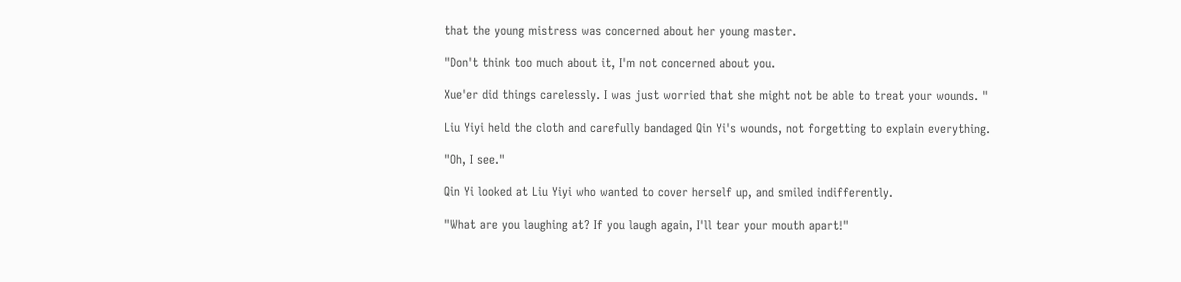that the young mistress was concerned about her young master.

"Don't think too much about it, I'm not concerned about you.

Xue'er did things carelessly. I was just worried that she might not be able to treat your wounds. "

Liu Yiyi held the cloth and carefully bandaged Qin Yi's wounds, not forgetting to explain everything.

"Oh, I see."

Qin Yi looked at Liu Yiyi who wanted to cover herself up, and smiled indifferently.

"What are you laughing at? If you laugh again, I'll tear your mouth apart!"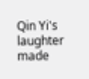Qin Yi's laughter made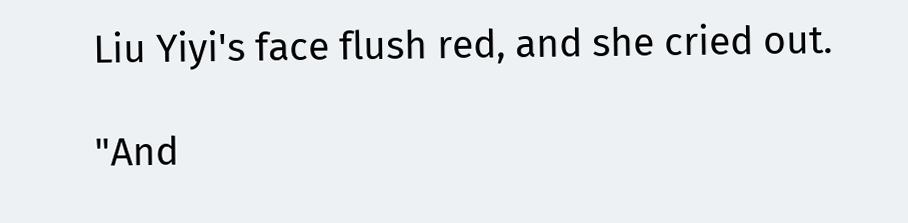Liu Yiyi's face flush red, and she cried out.

"And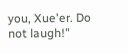you, Xue'er. Do not laugh!"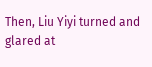Then, Liu Yiyi turned and glared at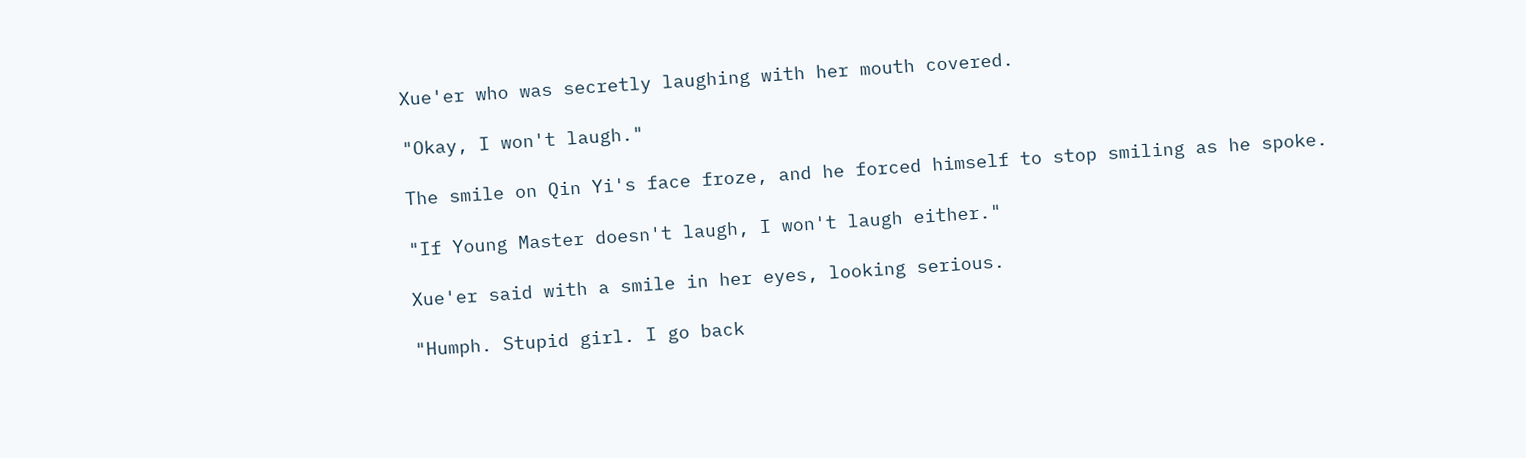Xue'er who was secretly laughing with her mouth covered.

"Okay, I won't laugh."

The smile on Qin Yi's face froze, and he forced himself to stop smiling as he spoke.

"If Young Master doesn't laugh, I won't laugh either."

Xue'er said with a smile in her eyes, looking serious.

"Humph. Stupid girl. I go back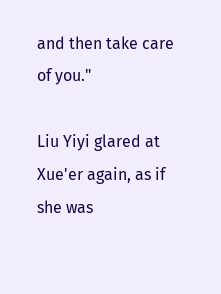and then take care of you."

Liu Yiyi glared at Xue'er again, as if she was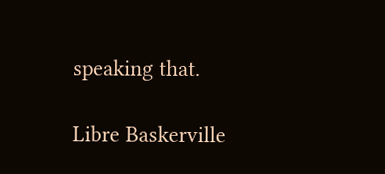speaking that.

Libre Baskerville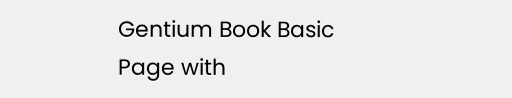Gentium Book Basic
Page with